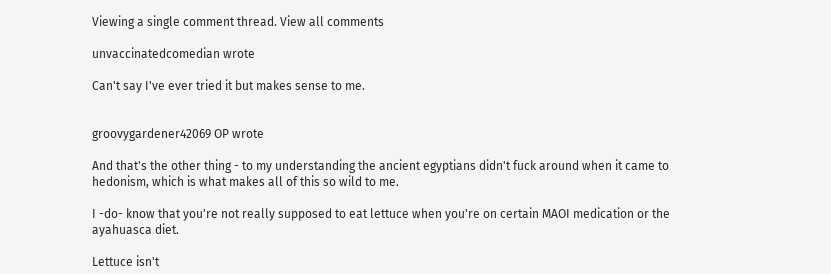Viewing a single comment thread. View all comments

unvaccinatedcomedian wrote

Can't say I've ever tried it but makes sense to me.


groovygardener42069 OP wrote

And that's the other thing - to my understanding the ancient egyptians didn't fuck around when it came to hedonism, which is what makes all of this so wild to me.

I -do- know that you're not really supposed to eat lettuce when you're on certain MAOI medication or the ayahuasca diet.

Lettuce isn't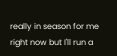really in season for me right now but I'll run a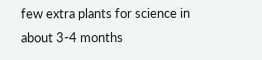few extra plants for science in about 3-4 months